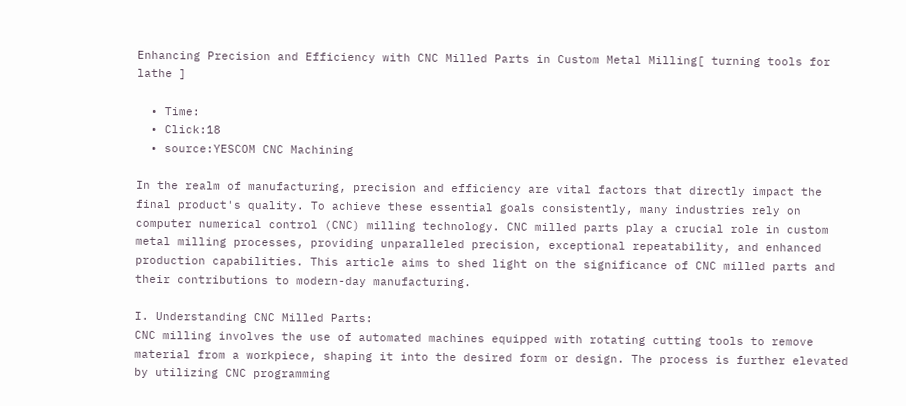Enhancing Precision and Efficiency with CNC Milled Parts in Custom Metal Milling[ turning tools for lathe ]

  • Time:
  • Click:18
  • source:YESCOM CNC Machining

In the realm of manufacturing, precision and efficiency are vital factors that directly impact the final product's quality. To achieve these essential goals consistently, many industries rely on computer numerical control (CNC) milling technology. CNC milled parts play a crucial role in custom metal milling processes, providing unparalleled precision, exceptional repeatability, and enhanced production capabilities. This article aims to shed light on the significance of CNC milled parts and their contributions to modern-day manufacturing.

I. Understanding CNC Milled Parts:
CNC milling involves the use of automated machines equipped with rotating cutting tools to remove material from a workpiece, shaping it into the desired form or design. The process is further elevated by utilizing CNC programming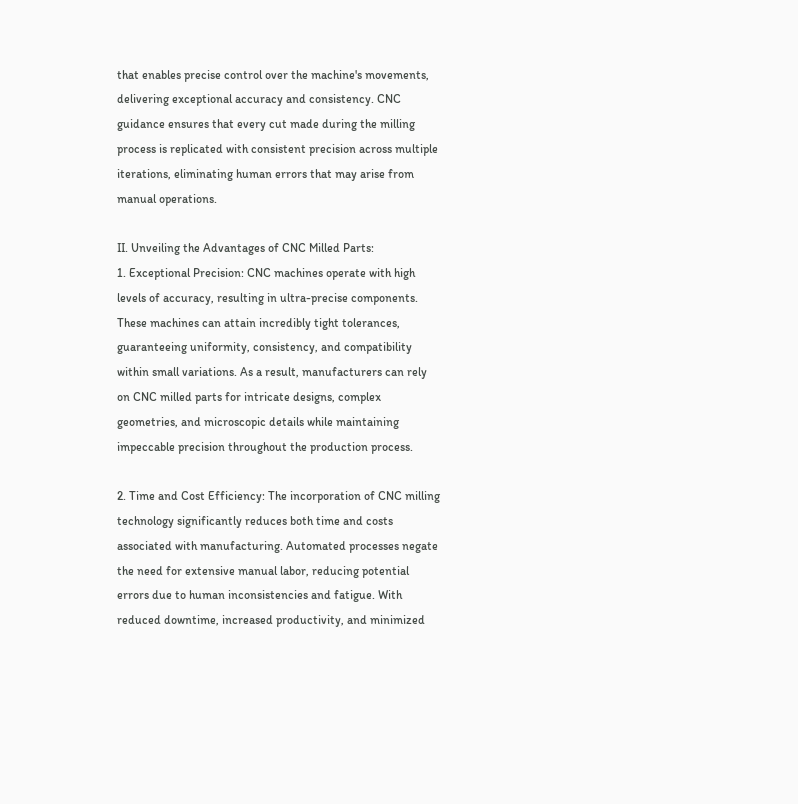that enables precise control over the machine's movements, delivering exceptional accuracy and consistency. CNC guidance ensures that every cut made during the milling process is replicated with consistent precision across multiple iterations, eliminating human errors that may arise from manual operations.

II. Unveiling the Advantages of CNC Milled Parts:
1. Exceptional Precision: CNC machines operate with high levels of accuracy, resulting in ultra-precise components. These machines can attain incredibly tight tolerances, guaranteeing uniformity, consistency, and compatibility within small variations. As a result, manufacturers can rely on CNC milled parts for intricate designs, complex geometries, and microscopic details while maintaining impeccable precision throughout the production process.

2. Time and Cost Efficiency: The incorporation of CNC milling technology significantly reduces both time and costs associated with manufacturing. Automated processes negate the need for extensive manual labor, reducing potential errors due to human inconsistencies and fatigue. With reduced downtime, increased productivity, and minimized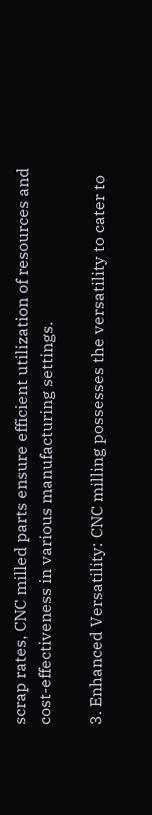scrap rates, CNC milled parts ensure efficient utilization of resources and cost-effectiveness in various manufacturing settings.

3. Enhanced Versatility: CNC milling possesses the versatility to cater to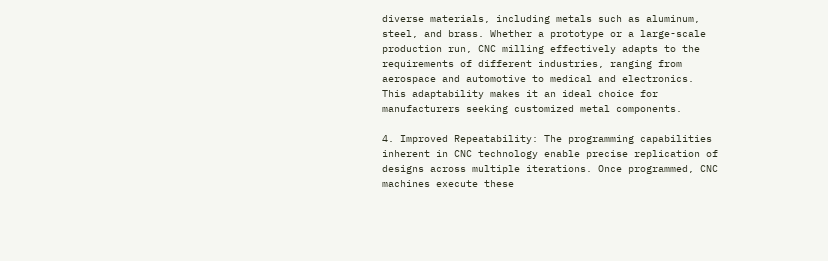diverse materials, including metals such as aluminum, steel, and brass. Whether a prototype or a large-scale production run, CNC milling effectively adapts to the requirements of different industries, ranging from aerospace and automotive to medical and electronics. This adaptability makes it an ideal choice for manufacturers seeking customized metal components.

4. Improved Repeatability: The programming capabilities inherent in CNC technology enable precise replication of designs across multiple iterations. Once programmed, CNC machines execute these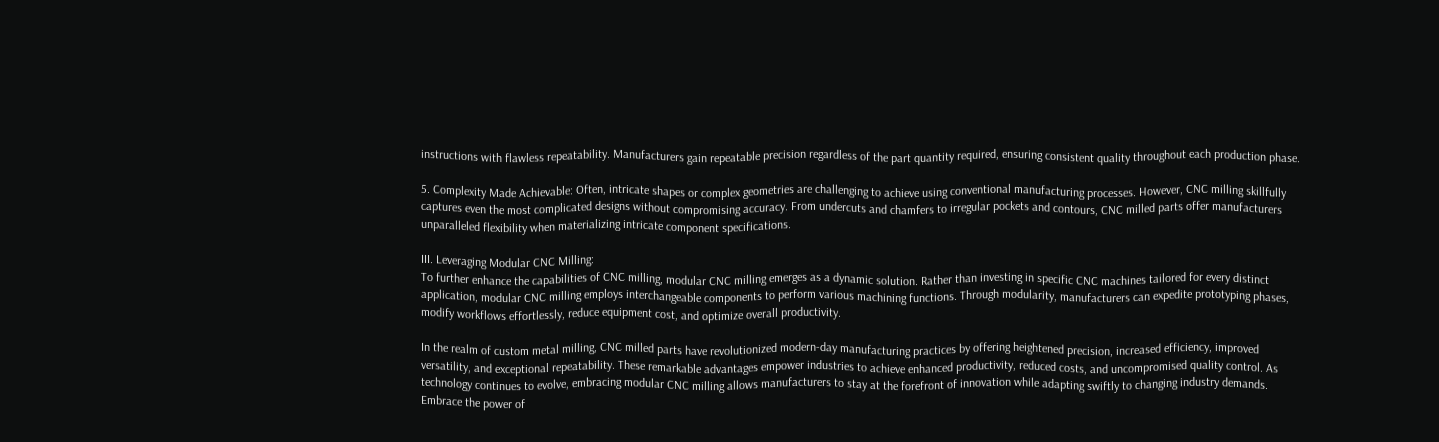instructions with flawless repeatability. Manufacturers gain repeatable precision regardless of the part quantity required, ensuring consistent quality throughout each production phase.

5. Complexity Made Achievable: Often, intricate shapes or complex geometries are challenging to achieve using conventional manufacturing processes. However, CNC milling skillfully captures even the most complicated designs without compromising accuracy. From undercuts and chamfers to irregular pockets and contours, CNC milled parts offer manufacturers unparalleled flexibility when materializing intricate component specifications.

III. Leveraging Modular CNC Milling:
To further enhance the capabilities of CNC milling, modular CNC milling emerges as a dynamic solution. Rather than investing in specific CNC machines tailored for every distinct application, modular CNC milling employs interchangeable components to perform various machining functions. Through modularity, manufacturers can expedite prototyping phases, modify workflows effortlessly, reduce equipment cost, and optimize overall productivity.

In the realm of custom metal milling, CNC milled parts have revolutionized modern-day manufacturing practices by offering heightened precision, increased efficiency, improved versatility, and exceptional repeatability. These remarkable advantages empower industries to achieve enhanced productivity, reduced costs, and uncompromised quality control. As technology continues to evolve, embracing modular CNC milling allows manufacturers to stay at the forefront of innovation while adapting swiftly to changing industry demands. Embrace the power of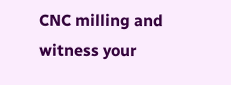CNC milling and witness your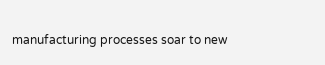manufacturing processes soar to new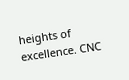heights of excellence. CNC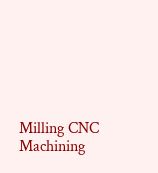Milling CNC Machining